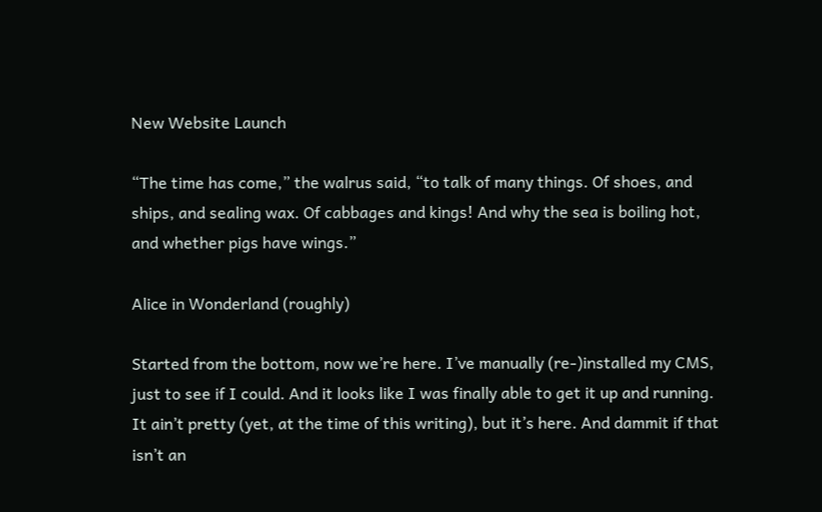New Website Launch

“The time has come,” the walrus said, “to talk of many things. Of shoes, and ships, and sealing wax. Of cabbages and kings! And why the sea is boiling hot, and whether pigs have wings.”

Alice in Wonderland (roughly)

Started from the bottom, now we’re here. I’ve manually (re-)installed my CMS, just to see if I could. And it looks like I was finally able to get it up and running. It ain’t pretty (yet, at the time of this writing), but it’s here. And dammit if that isn’t an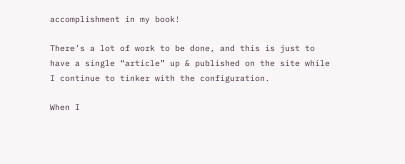accomplishment in my book!

There’s a lot of work to be done, and this is just to have a single “article” up & published on the site while I continue to tinker with the configuration.

When I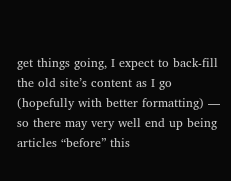get things going, I expect to back-fill the old site’s content as I go (hopefully with better formatting) — so there may very well end up being articles “before” this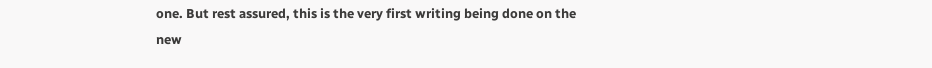one. But rest assured, this is the very first writing being done on the new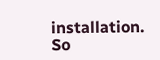installation. So